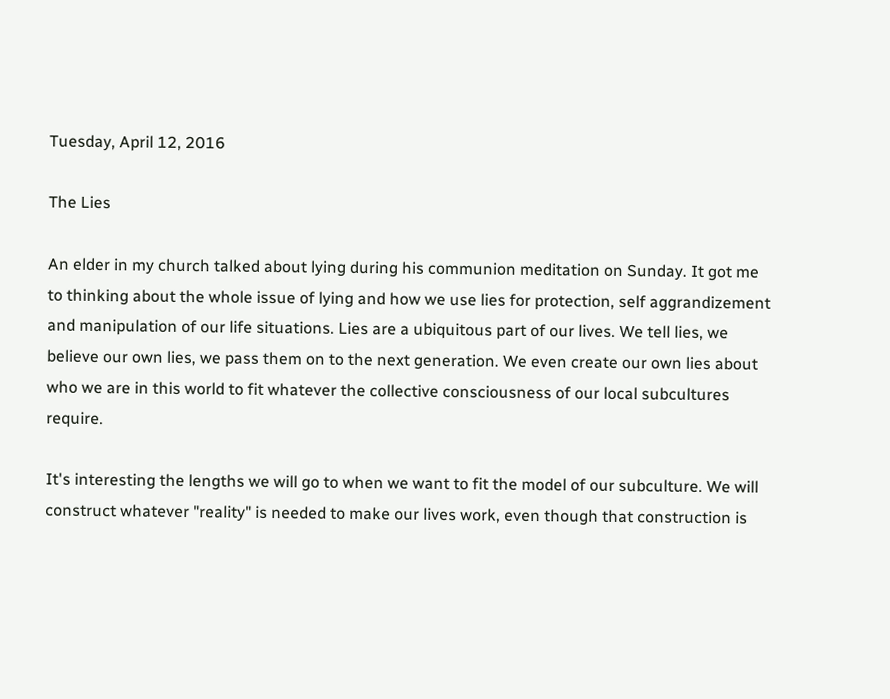Tuesday, April 12, 2016

The Lies

An elder in my church talked about lying during his communion meditation on Sunday. It got me to thinking about the whole issue of lying and how we use lies for protection, self aggrandizement and manipulation of our life situations. Lies are a ubiquitous part of our lives. We tell lies, we believe our own lies, we pass them on to the next generation. We even create our own lies about who we are in this world to fit whatever the collective consciousness of our local subcultures require.

It's interesting the lengths we will go to when we want to fit the model of our subculture. We will construct whatever "reality" is needed to make our lives work, even though that construction is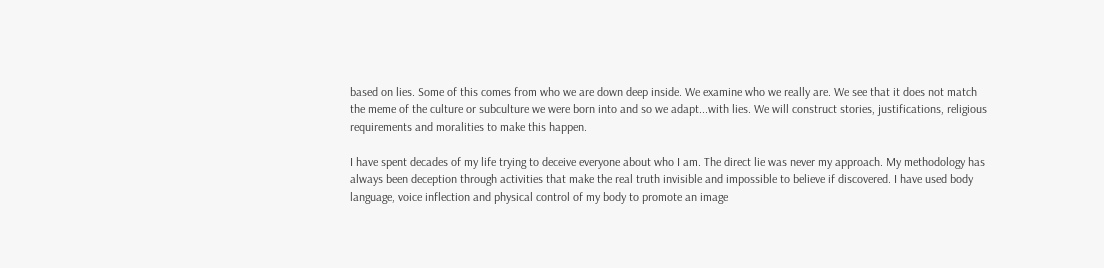based on lies. Some of this comes from who we are down deep inside. We examine who we really are. We see that it does not match the meme of the culture or subculture we were born into and so we adapt...with lies. We will construct stories, justifications, religious requirements and moralities to make this happen.

I have spent decades of my life trying to deceive everyone about who I am. The direct lie was never my approach. My methodology has always been deception through activities that make the real truth invisible and impossible to believe if discovered. I have used body language, voice inflection and physical control of my body to promote an image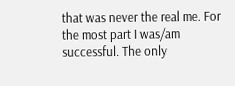that was never the real me. For the most part I was/am successful. The only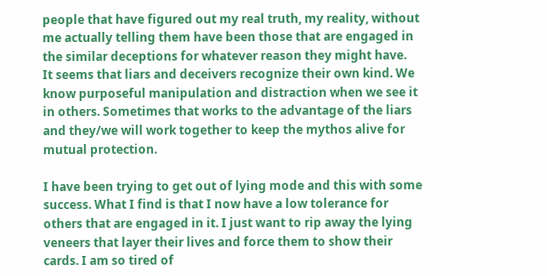people that have figured out my real truth, my reality, without me actually telling them have been those that are engaged in the similar deceptions for whatever reason they might have.  It seems that liars and deceivers recognize their own kind. We know purposeful manipulation and distraction when we see it in others. Sometimes that works to the advantage of the liars and they/we will work together to keep the mythos alive for mutual protection.

I have been trying to get out of lying mode and this with some success. What I find is that I now have a low tolerance for others that are engaged in it. I just want to rip away the lying veneers that layer their lives and force them to show their cards. I am so tired of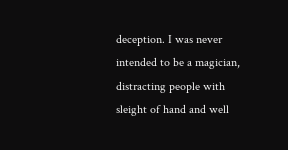deception. I was never intended to be a magician, distracting people with sleight of hand and well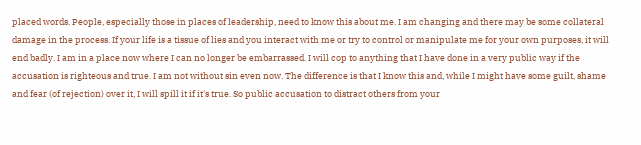placed words. People, especially those in places of leadership, need to know this about me. I am changing and there may be some collateral damage in the process. If your life is a tissue of lies and you interact with me or try to control or manipulate me for your own purposes, it will end badly. I am in a place now where I can no longer be embarrassed. I will cop to anything that I have done in a very public way if the accusation is righteous and true. I am not without sin even now. The difference is that I know this and, while I might have some guilt, shame and fear (of rejection) over it, I will spill it if it's true. So public accusation to distract others from your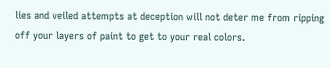lies and veiled attempts at deception will not deter me from ripping off your layers of paint to get to your real colors.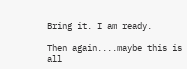Bring it. I am ready.

Then again....maybe this is all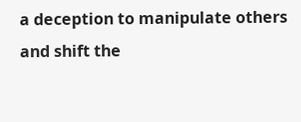a deception to manipulate others and shift the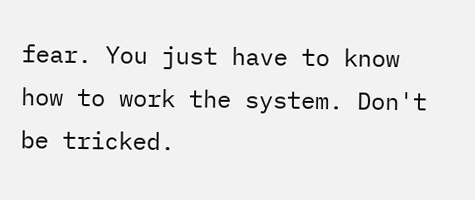fear. You just have to know how to work the system. Don't be tricked.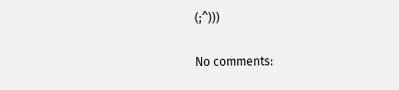(;^)))

No comments: